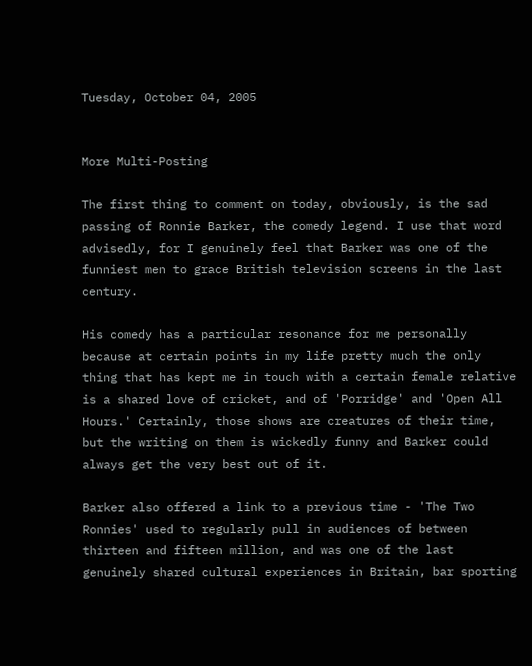Tuesday, October 04, 2005


More Multi-Posting

The first thing to comment on today, obviously, is the sad passing of Ronnie Barker, the comedy legend. I use that word advisedly, for I genuinely feel that Barker was one of the funniest men to grace British television screens in the last century.

His comedy has a particular resonance for me personally because at certain points in my life pretty much the only thing that has kept me in touch with a certain female relative is a shared love of cricket, and of 'Porridge' and 'Open All Hours.' Certainly, those shows are creatures of their time, but the writing on them is wickedly funny and Barker could always get the very best out of it.

Barker also offered a link to a previous time - 'The Two Ronnies' used to regularly pull in audiences of between thirteen and fifteen million, and was one of the last genuinely shared cultural experiences in Britain, bar sporting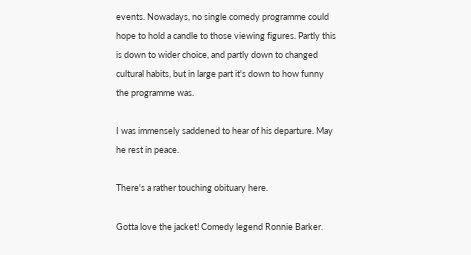events. Nowadays, no single comedy programme could hope to hold a candle to those viewing figures. Partly this is down to wider choice, and partly down to changed cultural habits, but in large part it's down to how funny the programme was.

I was immensely saddened to hear of his departure. May he rest in peace.

There's a rather touching obituary here.

Gotta love the jacket! Comedy legend Ronnie Barker.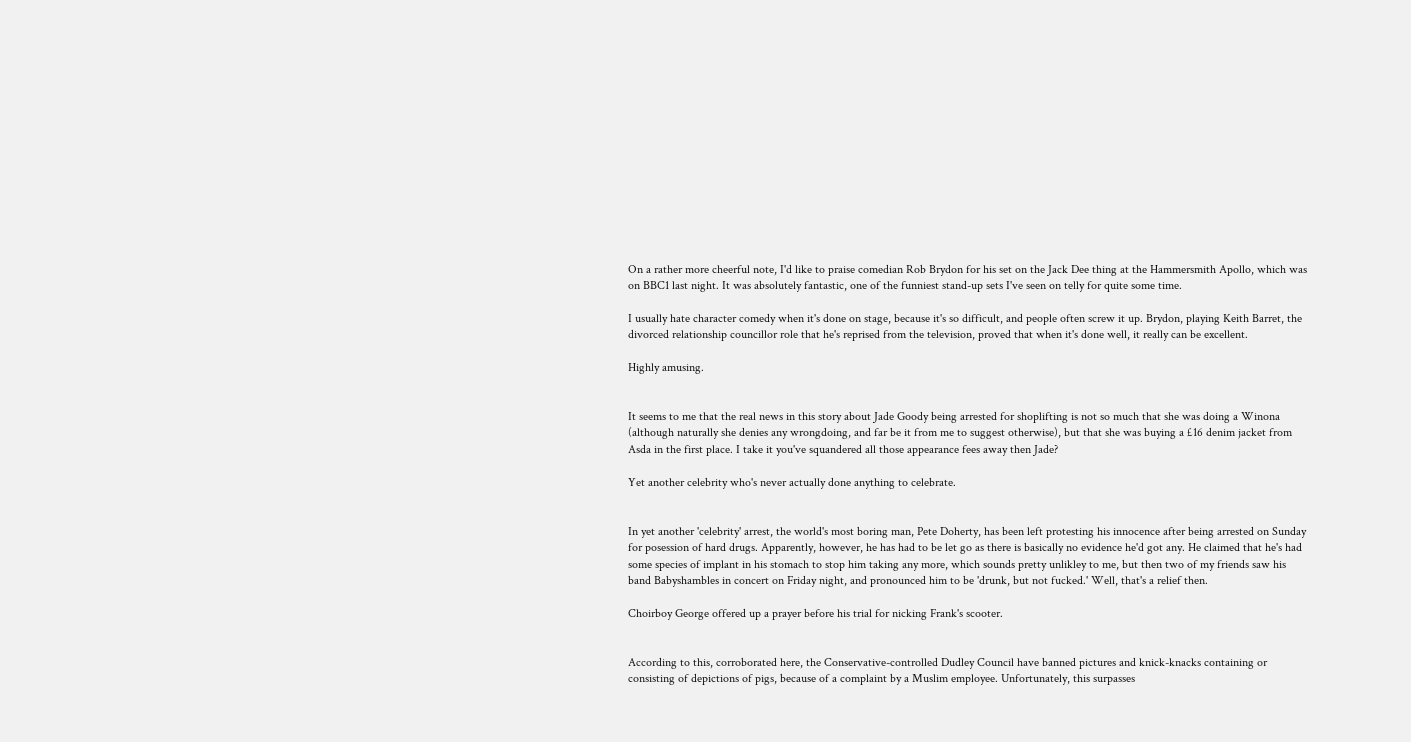On a rather more cheerful note, I'd like to praise comedian Rob Brydon for his set on the Jack Dee thing at the Hammersmith Apollo, which was on BBC1 last night. It was absolutely fantastic, one of the funniest stand-up sets I've seen on telly for quite some time.

I usually hate character comedy when it's done on stage, because it's so difficult, and people often screw it up. Brydon, playing Keith Barret, the divorced relationship councillor role that he's reprised from the television, proved that when it's done well, it really can be excellent.

Highly amusing.


It seems to me that the real news in this story about Jade Goody being arrested for shoplifting is not so much that she was doing a Winona (although naturally she denies any wrongdoing, and far be it from me to suggest otherwise), but that she was buying a £16 denim jacket from Asda in the first place. I take it you've squandered all those appearance fees away then Jade?

Yet another celebrity who's never actually done anything to celebrate.


In yet another 'celebrity' arrest, the world's most boring man, Pete Doherty, has been left protesting his innocence after being arrested on Sunday for posession of hard drugs. Apparently, however, he has had to be let go as there is basically no evidence he'd got any. He claimed that he's had some species of implant in his stomach to stop him taking any more, which sounds pretty unlikley to me, but then two of my friends saw his band Babyshambles in concert on Friday night, and pronounced him to be 'drunk, but not fucked.' Well, that's a relief then.

Choirboy George offered up a prayer before his trial for nicking Frank's scooter.


According to this, corroborated here, the Conservative-controlled Dudley Council have banned pictures and knick-knacks containing or consisting of depictions of pigs, because of a complaint by a Muslim employee. Unfortunately, this surpasses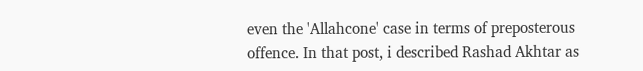even the 'Allahcone' case in terms of preposterous offence. In that post, i described Rashad Akhtar as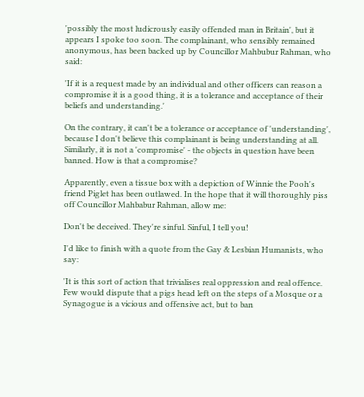'possibly the most ludicrously easily offended man in Britain', but it appears I spoke too soon. The complainant, who sensibly remained anonymous, has been backed up by Councillor Mahbubur Rahman, who said:

'If it is a request made by an individual and other officers can reason a compromise it is a good thing, it is a tolerance and acceptance of their beliefs and understanding.'

On the contrary, it can't be a tolerance or acceptance of 'understanding', because I don't believe this complainant is being understanding at all. Similarly, it is not a 'compromise' - the objects in question have been banned. How is that a compromise?

Apparently, even a tissue box with a depiction of Winnie the Pooh's friend Piglet has been outlawed. In the hope that it will thoroughly piss off Councillor Mahbabur Rahman, allow me:

Don't be deceived. They're sinful. Sinful, I tell you!

I'd like to finish with a quote from the Gay & Lesbian Humanists, who say:

'It is this sort of action that trivialises real oppression and real offence. Few would dispute that a pigs head left on the steps of a Mosque or a Synagogue is a vicious and offensive act, but to ban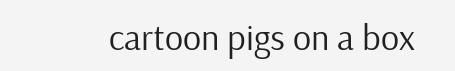cartoon pigs on a box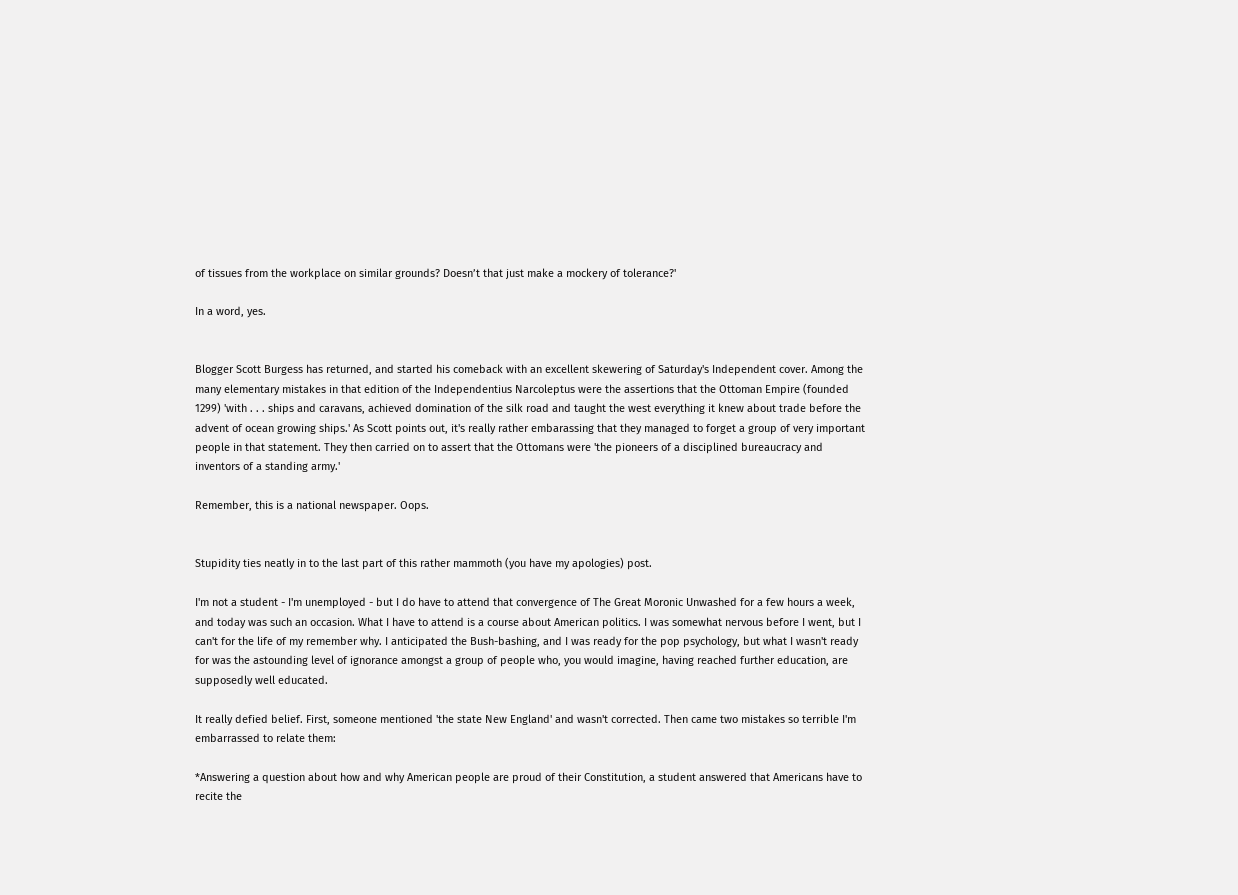of tissues from the workplace on similar grounds? Doesn’t that just make a mockery of tolerance?'

In a word, yes.


Blogger Scott Burgess has returned, and started his comeback with an excellent skewering of Saturday's Independent cover. Among the many elementary mistakes in that edition of the Independentius Narcoleptus were the assertions that the Ottoman Empire (founded 1299) 'with . . . ships and caravans, achieved domination of the silk road and taught the west everything it knew about trade before the advent of ocean growing ships.' As Scott points out, it's really rather embarassing that they managed to forget a group of very important people in that statement. They then carried on to assert that the Ottomans were 'the pioneers of a disciplined bureaucracy and inventors of a standing army.'

Remember, this is a national newspaper. Oops.


Stupidity ties neatly in to the last part of this rather mammoth (you have my apologies) post.

I'm not a student - I'm unemployed - but I do have to attend that convergence of The Great Moronic Unwashed for a few hours a week, and today was such an occasion. What I have to attend is a course about American politics. I was somewhat nervous before I went, but I can't for the life of my remember why. I anticipated the Bush-bashing, and I was ready for the pop psychology, but what I wasn't ready for was the astounding level of ignorance amongst a group of people who, you would imagine, having reached further education, are supposedly well educated.

It really defied belief. First, someone mentioned 'the state New England' and wasn't corrected. Then came two mistakes so terrible I'm embarrassed to relate them:

*Answering a question about how and why American people are proud of their Constitution, a student answered that Americans have to recite the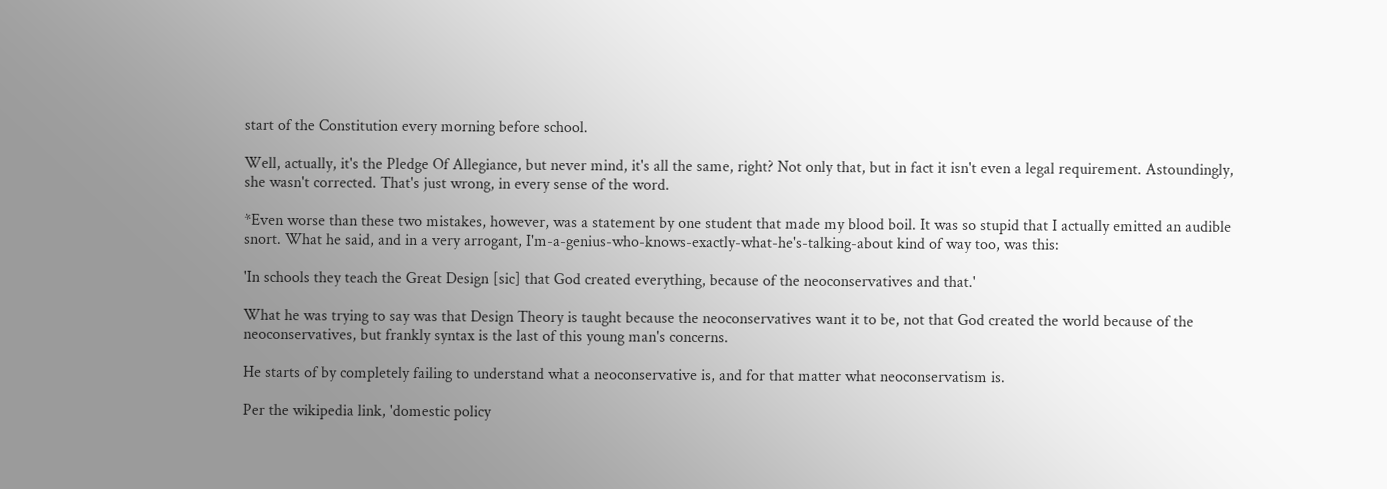start of the Constitution every morning before school.

Well, actually, it's the Pledge Of Allegiance, but never mind, it's all the same, right? Not only that, but in fact it isn't even a legal requirement. Astoundingly, she wasn't corrected. That's just wrong, in every sense of the word.

*Even worse than these two mistakes, however, was a statement by one student that made my blood boil. It was so stupid that I actually emitted an audible snort. What he said, and in a very arrogant, I'm-a-genius-who-knows-exactly-what-he's-talking-about kind of way too, was this:

'In schools they teach the Great Design [sic] that God created everything, because of the neoconservatives and that.'

What he was trying to say was that Design Theory is taught because the neoconservatives want it to be, not that God created the world because of the neoconservatives, but frankly syntax is the last of this young man's concerns.

He starts of by completely failing to understand what a neoconservative is, and for that matter what neoconservatism is.

Per the wikipedia link, 'domestic policy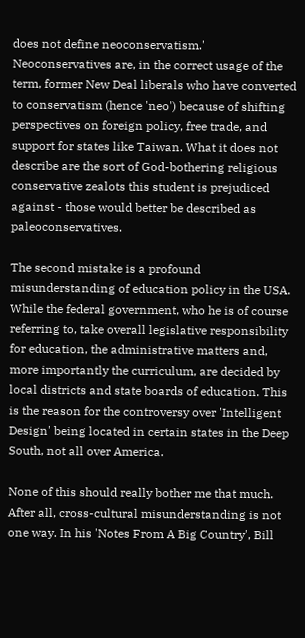does not define neoconservatism.' Neoconservatives are, in the correct usage of the term, former New Deal liberals who have converted to conservatism (hence 'neo') because of shifting perspectives on foreign policy, free trade, and support for states like Taiwan. What it does not describe are the sort of God-bothering religious conservative zealots this student is prejudiced against - those would better be described as paleoconservatives.

The second mistake is a profound misunderstanding of education policy in the USA. While the federal government, who he is of course referring to, take overall legislative responsibility for education, the administrative matters and, more importantly the curriculum, are decided by local districts and state boards of education. This is the reason for the controversy over 'Intelligent Design' being located in certain states in the Deep South, not all over America.

None of this should really bother me that much. After all, cross-cultural misunderstanding is not one way. In his 'Notes From A Big Country', Bill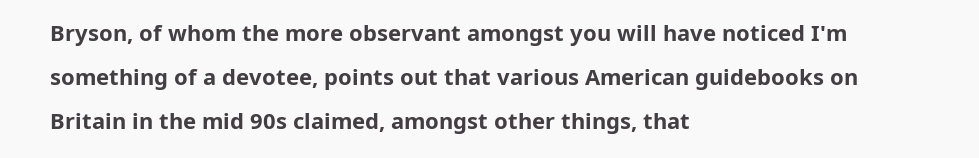Bryson, of whom the more observant amongst you will have noticed I'm something of a devotee, points out that various American guidebooks on Britain in the mid 90s claimed, amongst other things, that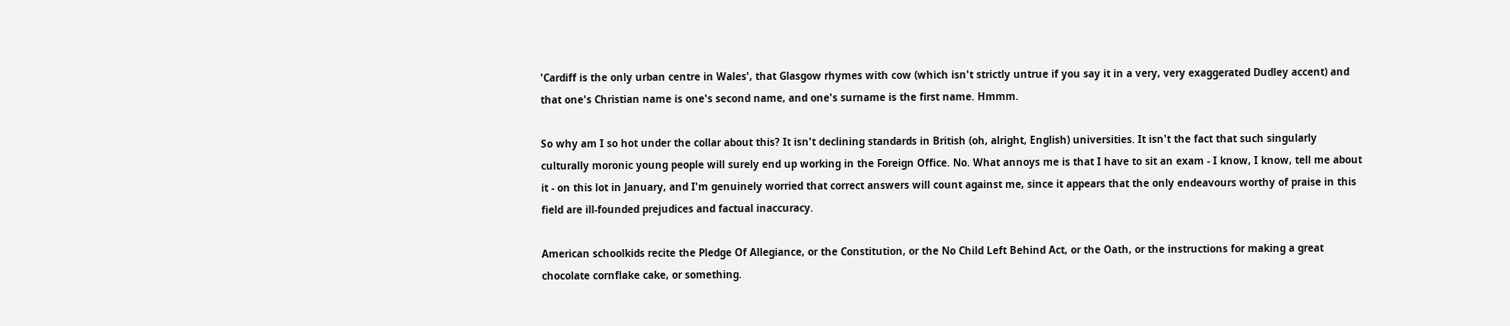'Cardiff is the only urban centre in Wales', that Glasgow rhymes with cow (which isn't strictly untrue if you say it in a very, very exaggerated Dudley accent) and that one's Christian name is one's second name, and one's surname is the first name. Hmmm.

So why am I so hot under the collar about this? It isn't declining standards in British (oh, alright, English) universities. It isn't the fact that such singularly culturally moronic young people will surely end up working in the Foreign Office. No. What annoys me is that I have to sit an exam - I know, I know, tell me about it - on this lot in January, and I'm genuinely worried that correct answers will count against me, since it appears that the only endeavours worthy of praise in this field are ill-founded prejudices and factual inaccuracy.

American schoolkids recite the Pledge Of Allegiance, or the Constitution, or the No Child Left Behind Act, or the Oath, or the instructions for making a great chocolate cornflake cake, or something.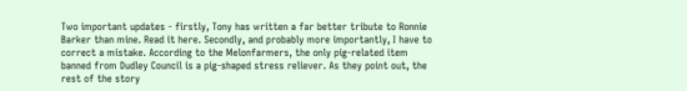Two important updates - firstly, Tony has written a far better tribute to Ronnie Barker than mine. Read it here. Secondly, and probably more importantly, I have to correct a mistake. According to the Melonfarmers, the only pig-related item banned from Dudley Council is a pig-shaped stress reliever. As they point out, the rest of the story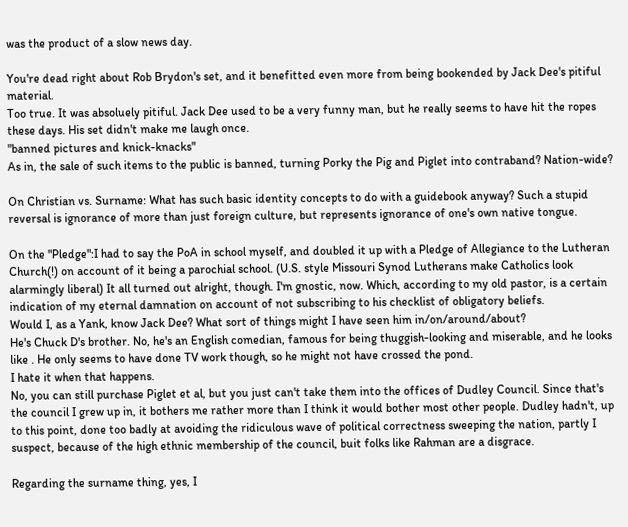was the product of a slow news day.

You're dead right about Rob Brydon's set, and it benefitted even more from being bookended by Jack Dee's pitiful material.
Too true. It was absoluely pitiful. Jack Dee used to be a very funny man, but he really seems to have hit the ropes these days. His set didn't make me laugh once.
"banned pictures and knick-knacks"
As in, the sale of such items to the public is banned, turning Porky the Pig and Piglet into contraband? Nation-wide?

On Christian vs. Surname: What has such basic identity concepts to do with a guidebook anyway? Such a stupid reversal is ignorance of more than just foreign culture, but represents ignorance of one's own native tongue.

On the "Pledge":I had to say the PoA in school myself, and doubled it up with a Pledge of Allegiance to the Lutheran Church(!) on account of it being a parochial school. (U.S. style Missouri Synod Lutherans make Catholics look alarmingly liberal) It all turned out alright, though. I'm gnostic, now. Which, according to my old pastor, is a certain indication of my eternal damnation on account of not subscribing to his checklist of obligatory beliefs.
Would I, as a Yank, know Jack Dee? What sort of things might I have seen him in/on/around/about?
He's Chuck D's brother. No, he's an English comedian, famous for being thuggish-looking and miserable, and he looks like . He only seems to have done TV work though, so he might not have crossed the pond.
I hate it when that happens.
No, you can still purchase Piglet et al, but you just can't take them into the offices of Dudley Council. Since that's the council I grew up in, it bothers me rather more than I think it would bother most other people. Dudley hadn't, up to this point, done too badly at avoiding the ridiculous wave of political correctness sweeping the nation, partly I suspect, because of the high ethnic membership of the council, buit folks like Rahman are a disgrace.

Regarding the surname thing, yes, I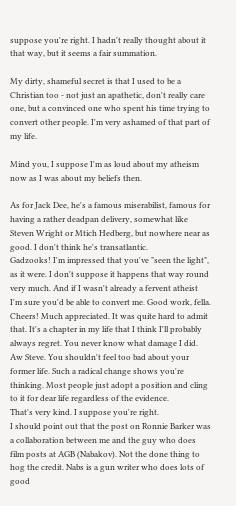suppose you're right. I hadn't really thought about it that way, but it seems a fair summation.

My dirty, shameful secret is that I used to be a Christian too - not just an apathetic, don't really care one, but a convinced one who spent his time trying to convert other people. I'm very ashamed of that part of my life.

Mind you, I suppose I'm as loud about my atheism now as I was about my beliefs then.

As for Jack Dee, he's a famous miserabilist, famous for having a rather deadpan delivery, somewhat like Steven Wright or Mtich Hedberg, but nowhere near as good. I don't think he's transatlantic.
Gadzooks! I'm impressed that you've "seen the light", as it were. I don't suppose it happens that way round very much. And if I wasn't already a fervent atheist I'm sure you'd be able to convert me. Good work, fella.
Cheers! Much appreciated. It was quite hard to admit that. It's a chapter in my life that I think I'll probably always regret. You never know what damage I did.
Aw Steve. You shouldn't feel too bad about your former life. Such a radical change shows you're thinking. Most people just adopt a position and cling to it for dear life regardless of the evidence.
That's very kind. I suppose you're right.
I should point out that the post on Ronnie Barker was a collaboration between me and the guy who does film posts at AGB (Nabakov). Not the done thing to hog the credit. Nabs is a gun writer who does lots of good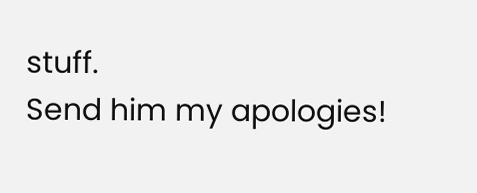stuff.
Send him my apologies!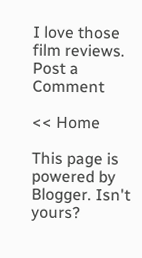I love those film reviews.
Post a Comment

<< Home

This page is powered by Blogger. Isn't yours?